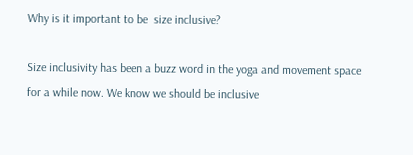Why is it important to be  size inclusive?

Size inclusivity has been a buzz word in the yoga and movement space for a while now. We know we should be inclusive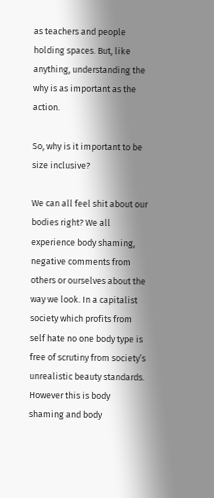as teachers and people holding spaces. But, like anything, understanding the why is as important as the action.

So, why is it important to be size inclusive?

We can all feel shit about our bodies right? We all experience body shaming, negative comments from others or ourselves about the way we look. In a capitalist society which profits from self hate no one body type is free of scrutiny from society’s unrealistic beauty standards. However this is body shaming and body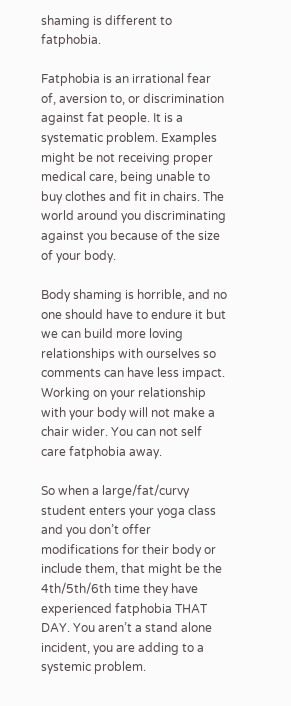shaming is different to fatphobia.

Fatphobia is an irrational fear of, aversion to, or discrimination against fat people. It is a systematic problem. Examples might be not receiving proper medical care, being unable to buy clothes and fit in chairs. The world around you discriminating against you because of the size of your body.

Body shaming is horrible, and no one should have to endure it but we can build more loving relationships with ourselves so comments can have less impact. Working on your relationship with your body will not make a chair wider. You can not self care fatphobia away.

So when a large/fat/curvy student enters your yoga class and you don’t offer modifications for their body or include them, that might be the 4th/5th/6th time they have experienced fatphobia THAT DAY. You aren’t a stand alone incident, you are adding to a systemic problem.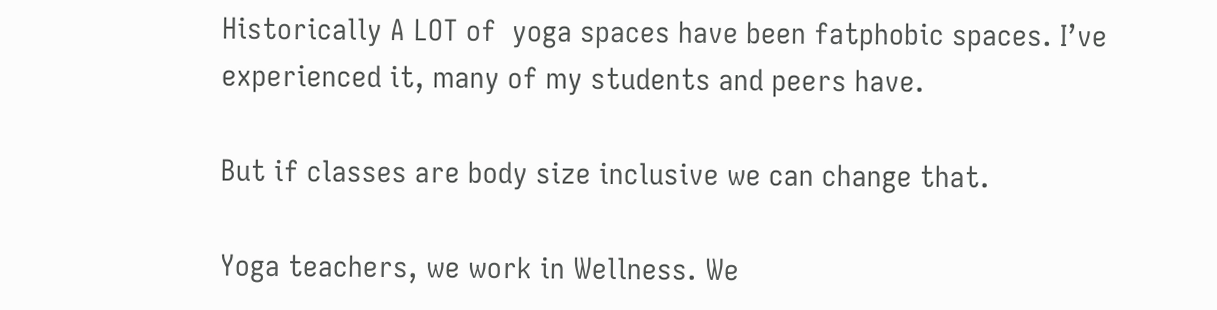Historically A LOT of  yoga spaces have been fatphobic spaces. I’ve experienced it, many of my students and peers have.

But if classes are body size inclusive we can change that.

Yoga teachers, we work in Wellness. We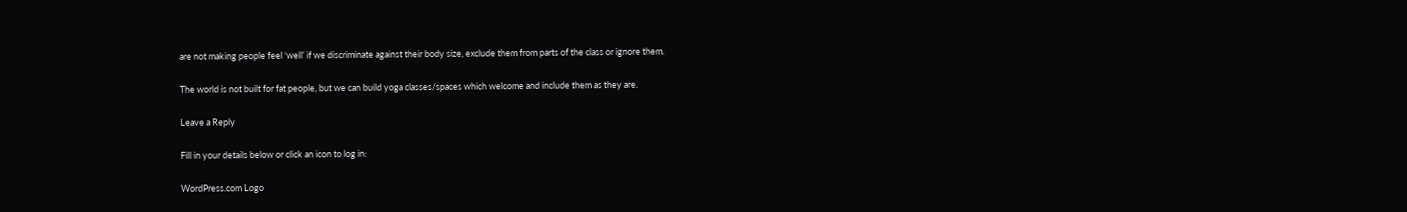are not making people feel ‘well’ if we discriminate against their body size, exclude them from parts of the class or ignore them.

The world is not built for fat people, but we can build yoga classes/spaces which welcome and include them as they are.

Leave a Reply

Fill in your details below or click an icon to log in:

WordPress.com Logo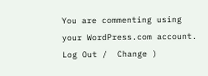You are commenting using your WordPress.com account. Log Out /  Change )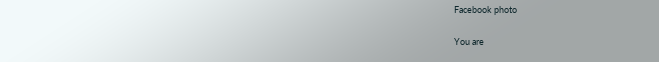Facebook photo

You are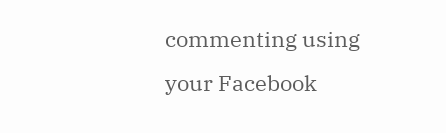commenting using your Facebook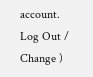account. Log Out /  Change )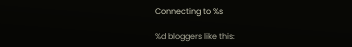Connecting to %s

%d bloggers like this: